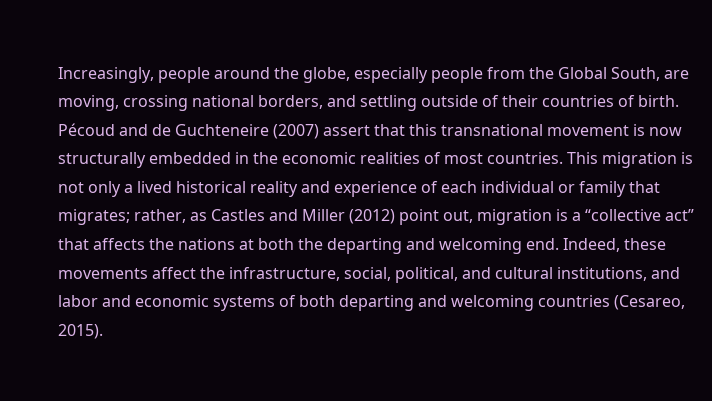Increasingly, people around the globe, especially people from the Global South, are moving, crossing national borders, and settling outside of their countries of birth. Pécoud and de Guchteneire (2007) assert that this transnational movement is now structurally embedded in the economic realities of most countries. This migration is not only a lived historical reality and experience of each individual or family that migrates; rather, as Castles and Miller (2012) point out, migration is a “collective act” that affects the nations at both the departing and welcoming end. Indeed, these movements affect the infrastructure, social, political, and cultural institutions, and labor and economic systems of both departing and welcoming countries (Cesareo, 2015).